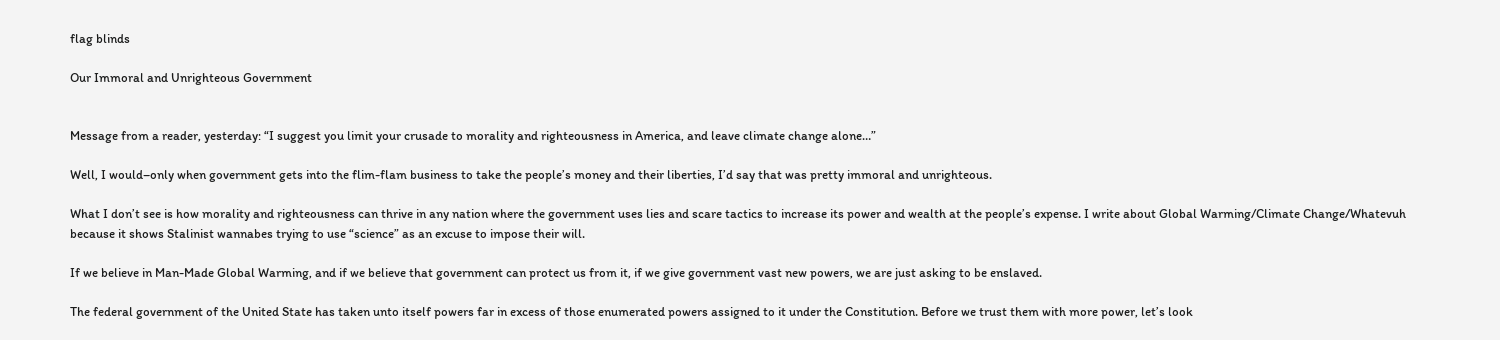flag blinds

Our Immoral and Unrighteous Government


Message from a reader, yesterday: “I suggest you limit your crusade to morality and righteousness in America, and leave climate change alone…”

Well, I would–only when government gets into the flim-flam business to take the people’s money and their liberties, I’d say that was pretty immoral and unrighteous.

What I don’t see is how morality and righteousness can thrive in any nation where the government uses lies and scare tactics to increase its power and wealth at the people’s expense. I write about Global Warming/Climate Change/Whatevuh because it shows Stalinist wannabes trying to use “science” as an excuse to impose their will.

If we believe in Man-Made Global Warming, and if we believe that government can protect us from it, if we give government vast new powers, we are just asking to be enslaved.

The federal government of the United State has taken unto itself powers far in excess of those enumerated powers assigned to it under the Constitution. Before we trust them with more power, let’s look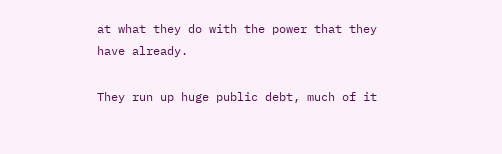at what they do with the power that they have already.

They run up huge public debt, much of it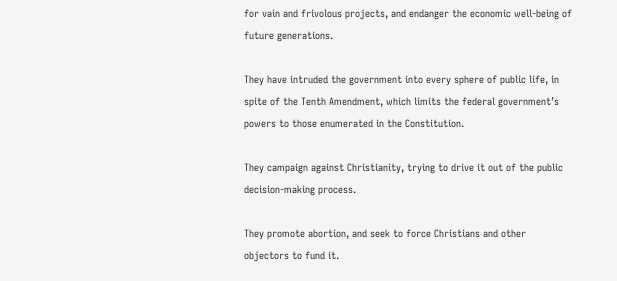for vain and frivolous projects, and endanger the economic well-being of future generations.

They have intruded the government into every sphere of public life, in spite of the Tenth Amendment, which limits the federal government’s powers to those enumerated in the Constitution.

They campaign against Christianity, trying to drive it out of the public decision-making process.

They promote abortion, and seek to force Christians and other objectors to fund it.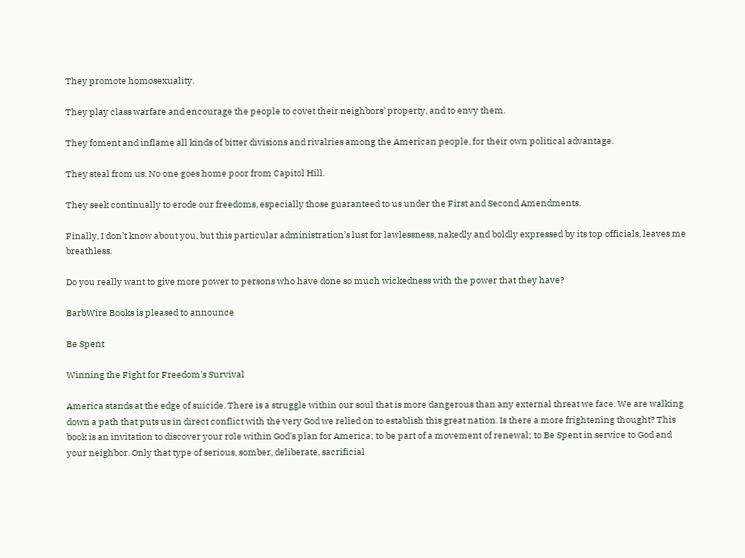They promote homosexuality.

They play class warfare and encourage the people to covet their neighbors’ property, and to envy them.

They foment and inflame all kinds of bitter divisions and rivalries among the American people, for their own political advantage.

They steal from us. No one goes home poor from Capitol Hill.

They seek continually to erode our freedoms, especially those guaranteed to us under the First and Second Amendments.

Finally, I don’t know about you, but this particular administration’s lust for lawlessness, nakedly and boldly expressed by its top officials, leaves me breathless.

Do you really want to give more power to persons who have done so much wickedness with the power that they have?

BarbWire Books is pleased to announce

Be Spent

Winning the Fight for Freedom's Survival

America stands at the edge of suicide. There is a struggle within our soul that is more dangerous than any external threat we face. We are walking down a path that puts us in direct conflict with the very God we relied on to establish this great nation. Is there a more frightening thought? This book is an invitation to discover your role within God's plan for America; to be part of a movement of renewal; to Be Spent in service to God and your neighbor. Only that type of serious, somber, deliberate, sacrificial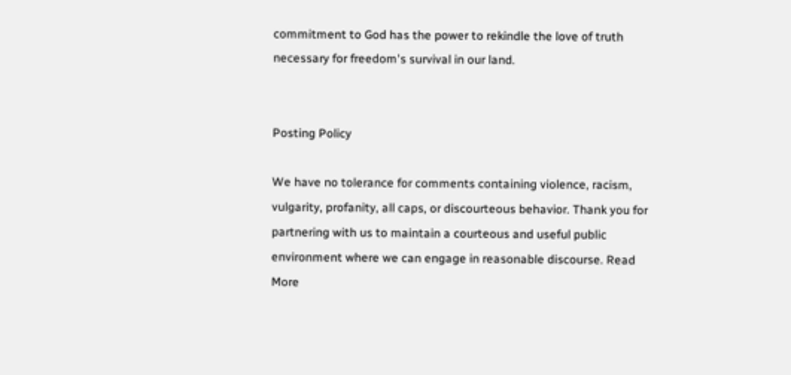commitment to God has the power to rekindle the love of truth necessary for freedom's survival in our land.


Posting Policy

We have no tolerance for comments containing violence, racism, vulgarity, profanity, all caps, or discourteous behavior. Thank you for partnering with us to maintain a courteous and useful public environment where we can engage in reasonable discourse. Read More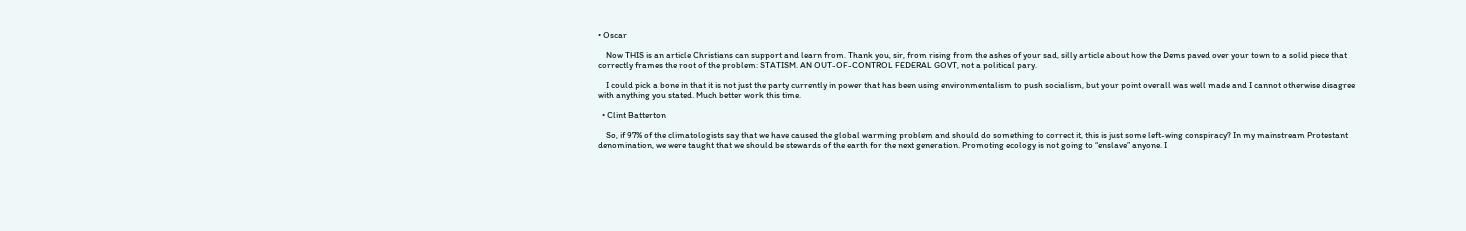• Oscar

    Now THIS is an article Christians can support and learn from. Thank you, sir, from rising from the ashes of your sad, silly article about how the Dems paved over your town to a solid piece that correctly frames the root of the problem: STATISM. AN OUT-OF-CONTROL FEDERAL GOVT, not a political pary.

    I could pick a bone in that it is not just the party currently in power that has been using environmentalism to push socialism, but your point overall was well made and I cannot otherwise disagree with anything you stated. Much better work this time.

  • Clint Batterton

    So, if 97% of the climatologists say that we have caused the global warming problem and should do something to correct it, this is just some left-wing conspiracy? In my mainstream Protestant denomination, we were taught that we should be stewards of the earth for the next generation. Promoting ecology is not going to “enslave” anyone. I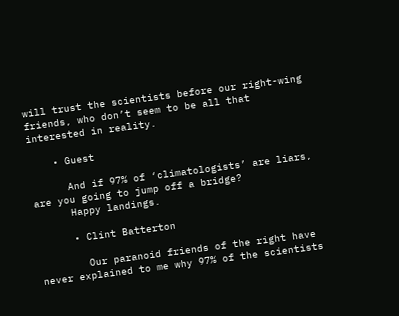will trust the scientists before our right-wing friends, who don’t seem to be all that interested in reality.

    • Guest

      And if 97% of ‘climatologists’ are liars, are you going to jump off a bridge?
      Happy landings.

      • Clint Batterton

        Our paranoid friends of the right have never explained to me why 97% of the scientists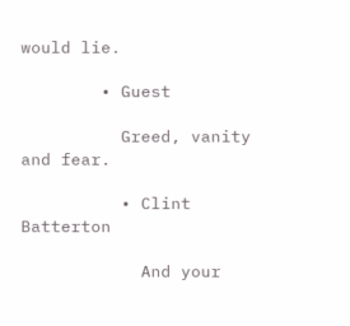would lie.

        • Guest

          Greed, vanity and fear.

          • Clint Batterton

            And your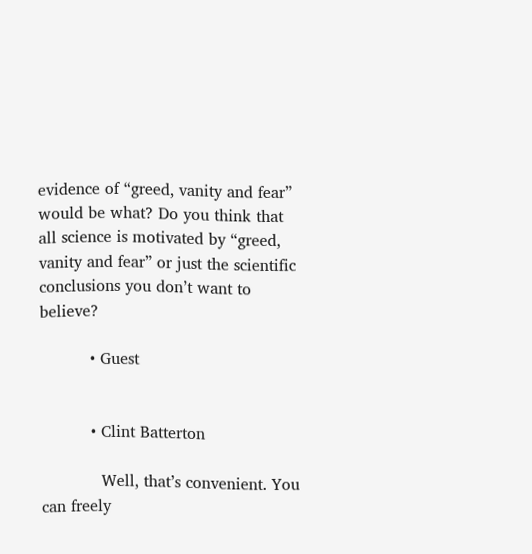evidence of “greed, vanity and fear” would be what? Do you think that all science is motivated by “greed, vanity and fear” or just the scientific conclusions you don’t want to believe?

          • Guest


          • Clint Batterton

            Well, that’s convenient. You can freely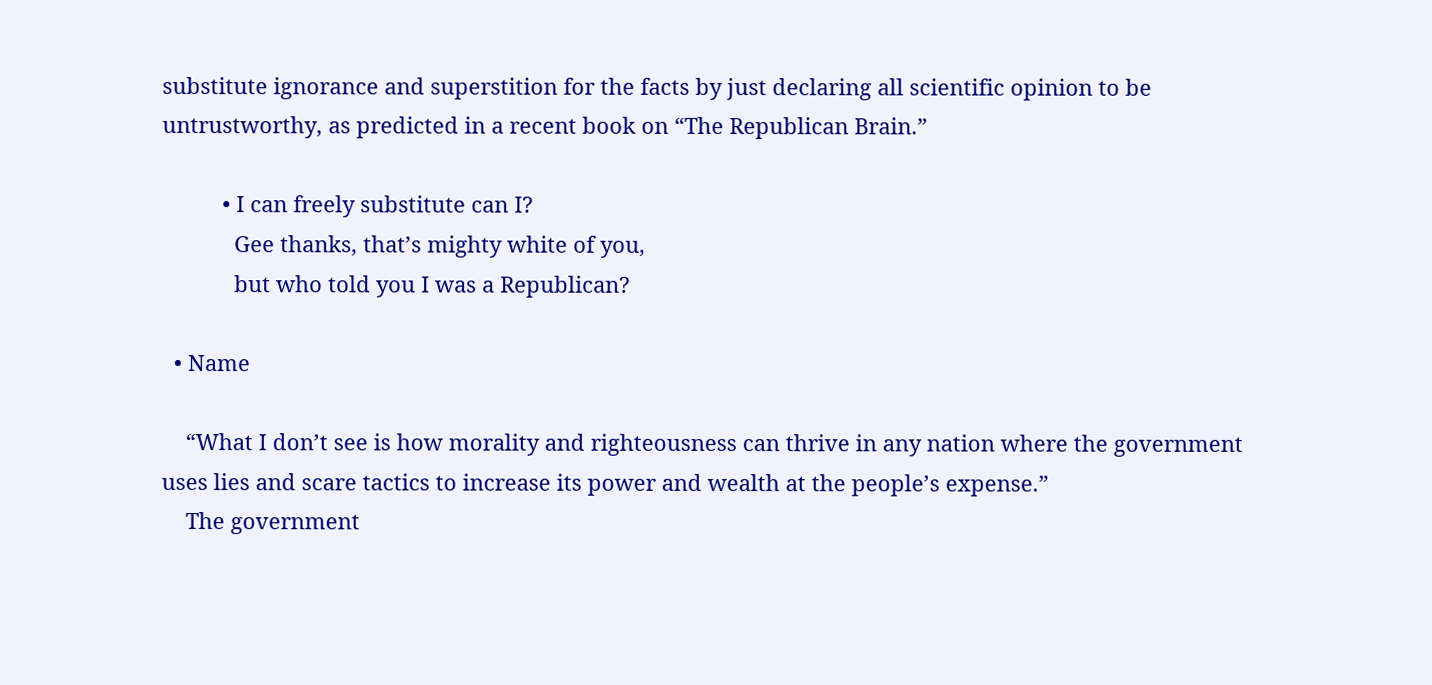substitute ignorance and superstition for the facts by just declaring all scientific opinion to be untrustworthy, as predicted in a recent book on “The Republican Brain.”

          • I can freely substitute can I?
            Gee thanks, that’s mighty white of you,
            but who told you I was a Republican?

  • Name

    “What I don’t see is how morality and righteousness can thrive in any nation where the government uses lies and scare tactics to increase its power and wealth at the people’s expense.”
    The government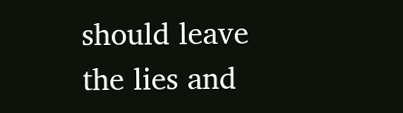should leave the lies and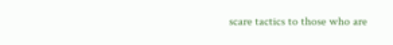scare tactics to those who are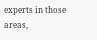experts in those areas,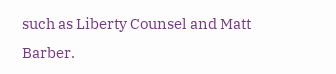such as Liberty Counsel and Matt Barber.